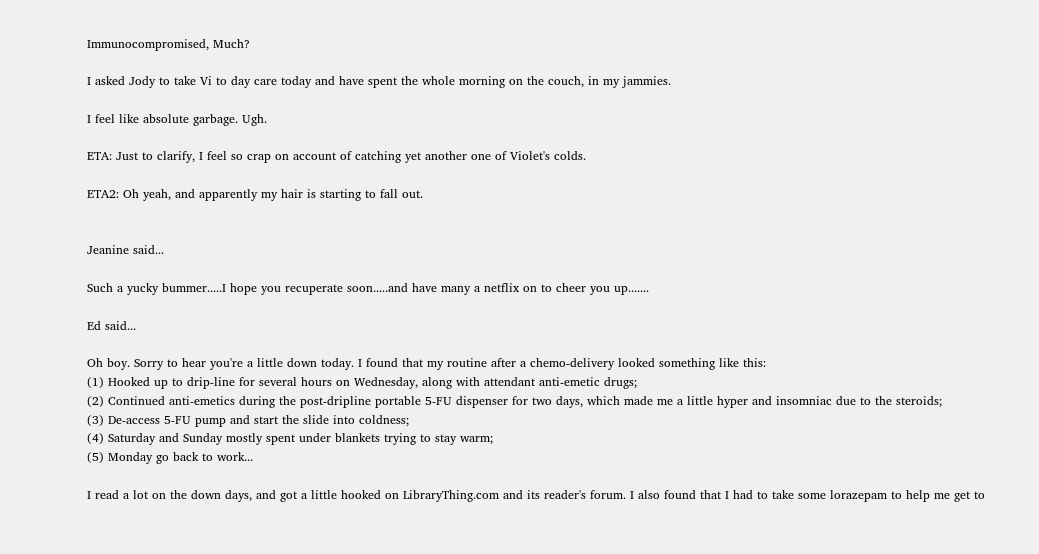Immunocompromised, Much?

I asked Jody to take Vi to day care today and have spent the whole morning on the couch, in my jammies.

I feel like absolute garbage. Ugh.

ETA: Just to clarify, I feel so crap on account of catching yet another one of Violet's colds.

ETA2: Oh yeah, and apparently my hair is starting to fall out.


Jeanine said...

Such a yucky bummer.....I hope you recuperate soon.....and have many a netflix on to cheer you up.......

Ed said...

Oh boy. Sorry to hear you're a little down today. I found that my routine after a chemo-delivery looked something like this:
(1) Hooked up to drip-line for several hours on Wednesday, along with attendant anti-emetic drugs;
(2) Continued anti-emetics during the post-dripline portable 5-FU dispenser for two days, which made me a little hyper and insomniac due to the steroids;
(3) De-access 5-FU pump and start the slide into coldness;
(4) Saturday and Sunday mostly spent under blankets trying to stay warm;
(5) Monday go back to work...

I read a lot on the down days, and got a little hooked on LibraryThing.com and its reader's forum. I also found that I had to take some lorazepam to help me get to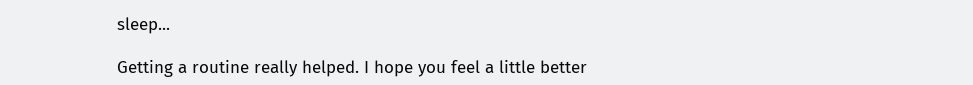sleep...

Getting a routine really helped. I hope you feel a little better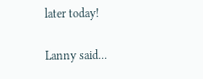later today!

Lanny said...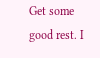Get some good rest. I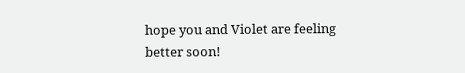hope you and Violet are feeling better soon!